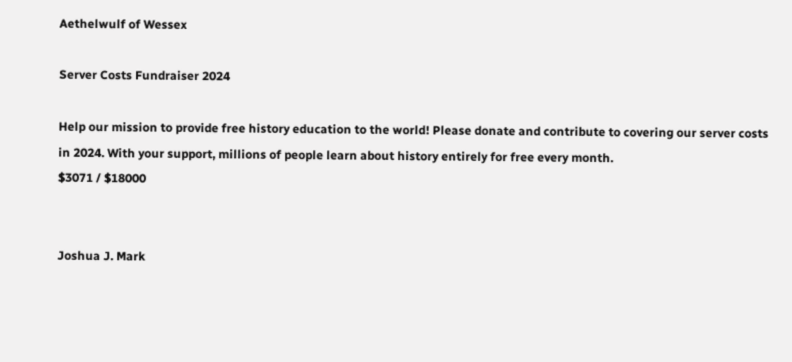Aethelwulf of Wessex

Server Costs Fundraiser 2024

Help our mission to provide free history education to the world! Please donate and contribute to covering our server costs in 2024. With your support, millions of people learn about history entirely for free every month.
$3071 / $18000


Joshua J. Mark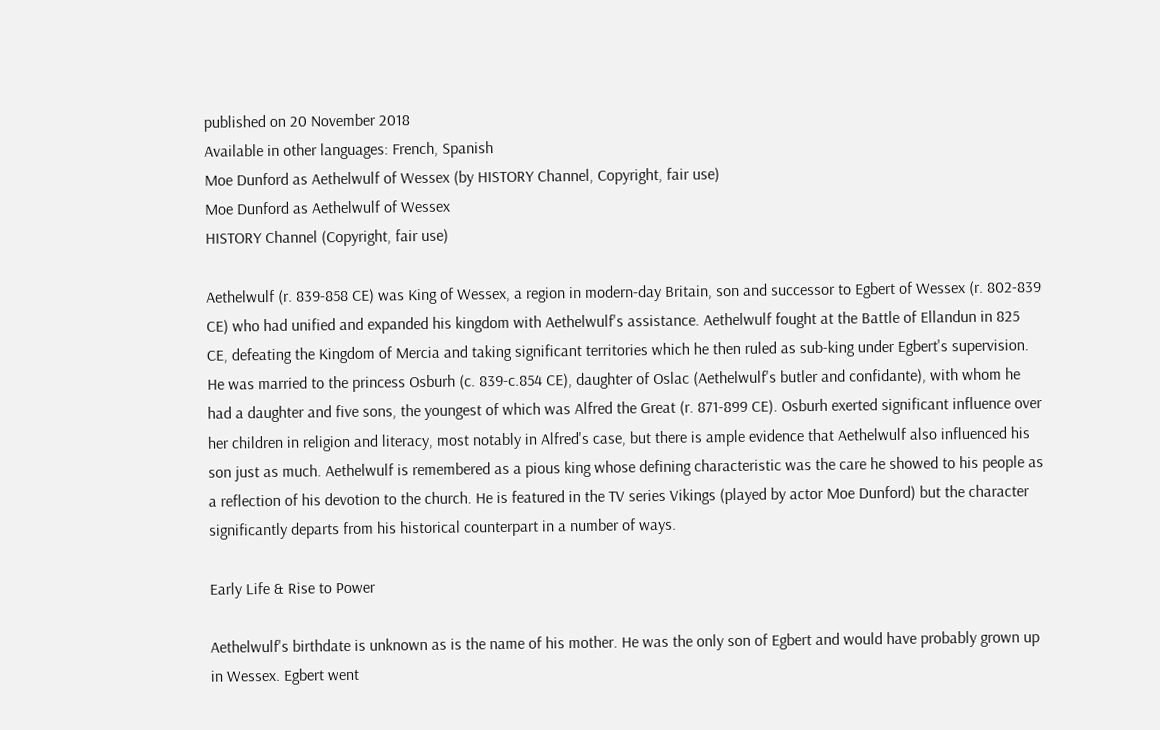published on 20 November 2018
Available in other languages: French, Spanish
Moe Dunford as Aethelwulf of Wessex (by HISTORY Channel, Copyright, fair use)
Moe Dunford as Aethelwulf of Wessex
HISTORY Channel (Copyright, fair use)

Aethelwulf (r. 839-858 CE) was King of Wessex, a region in modern-day Britain, son and successor to Egbert of Wessex (r. 802-839 CE) who had unified and expanded his kingdom with Aethelwulf's assistance. Aethelwulf fought at the Battle of Ellandun in 825 CE, defeating the Kingdom of Mercia and taking significant territories which he then ruled as sub-king under Egbert's supervision. He was married to the princess Osburh (c. 839-c.854 CE), daughter of Oslac (Aethelwulf's butler and confidante), with whom he had a daughter and five sons, the youngest of which was Alfred the Great (r. 871-899 CE). Osburh exerted significant influence over her children in religion and literacy, most notably in Alfred's case, but there is ample evidence that Aethelwulf also influenced his son just as much. Aethelwulf is remembered as a pious king whose defining characteristic was the care he showed to his people as a reflection of his devotion to the church. He is featured in the TV series Vikings (played by actor Moe Dunford) but the character significantly departs from his historical counterpart in a number of ways.

Early Life & Rise to Power

Aethelwulf's birthdate is unknown as is the name of his mother. He was the only son of Egbert and would have probably grown up in Wessex. Egbert went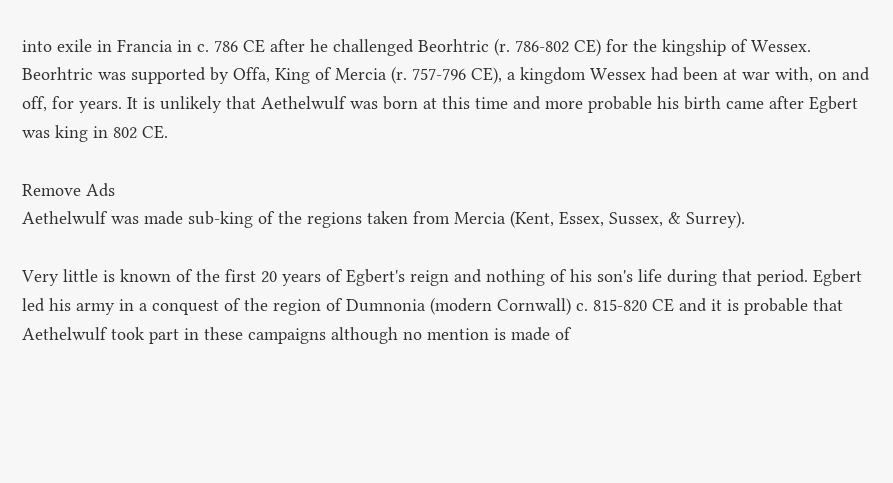into exile in Francia in c. 786 CE after he challenged Beorhtric (r. 786-802 CE) for the kingship of Wessex. Beorhtric was supported by Offa, King of Mercia (r. 757-796 CE), a kingdom Wessex had been at war with, on and off, for years. It is unlikely that Aethelwulf was born at this time and more probable his birth came after Egbert was king in 802 CE.

Remove Ads
Aethelwulf was made sub-king of the regions taken from Mercia (Kent, Essex, Sussex, & Surrey).

Very little is known of the first 20 years of Egbert's reign and nothing of his son's life during that period. Egbert led his army in a conquest of the region of Dumnonia (modern Cornwall) c. 815-820 CE and it is probable that Aethelwulf took part in these campaigns although no mention is made of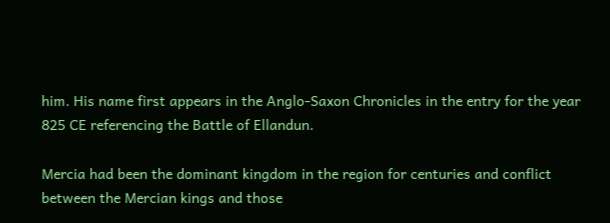him. His name first appears in the Anglo-Saxon Chronicles in the entry for the year 825 CE referencing the Battle of Ellandun.

Mercia had been the dominant kingdom in the region for centuries and conflict between the Mercian kings and those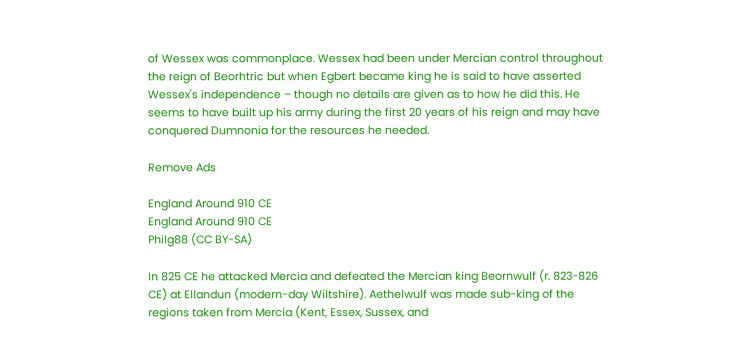of Wessex was commonplace. Wessex had been under Mercian control throughout the reign of Beorhtric but when Egbert became king he is said to have asserted Wessex's independence – though no details are given as to how he did this. He seems to have built up his army during the first 20 years of his reign and may have conquered Dumnonia for the resources he needed.

Remove Ads

England Around 910 CE
England Around 910 CE
Philg88 (CC BY-SA)

In 825 CE he attacked Mercia and defeated the Mercian king Beornwulf (r. 823-826 CE) at Ellandun (modern-day Wiltshire). Aethelwulf was made sub-king of the regions taken from Mercia (Kent, Essex, Sussex, and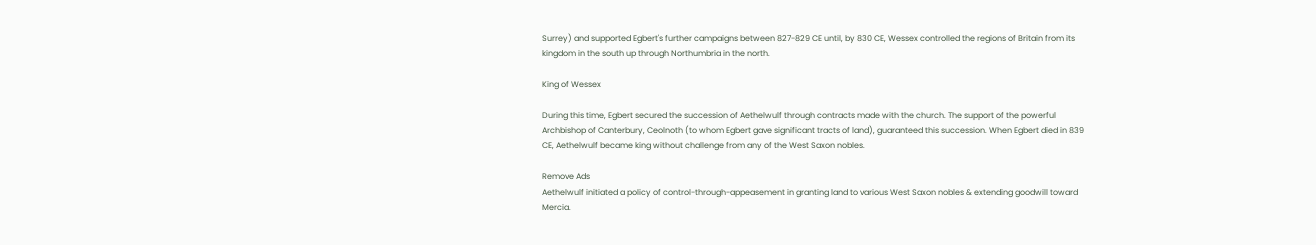Surrey) and supported Egbert's further campaigns between 827-829 CE until, by 830 CE, Wessex controlled the regions of Britain from its kingdom in the south up through Northumbria in the north.

King of Wessex

During this time, Egbert secured the succession of Aethelwulf through contracts made with the church. The support of the powerful Archbishop of Canterbury, Ceolnoth (to whom Egbert gave significant tracts of land), guaranteed this succession. When Egbert died in 839 CE, Aethelwulf became king without challenge from any of the West Saxon nobles.

Remove Ads
Aethelwulf initiated a policy of control-through-appeasement in granting land to various West Saxon nobles & extending goodwill toward Mercia.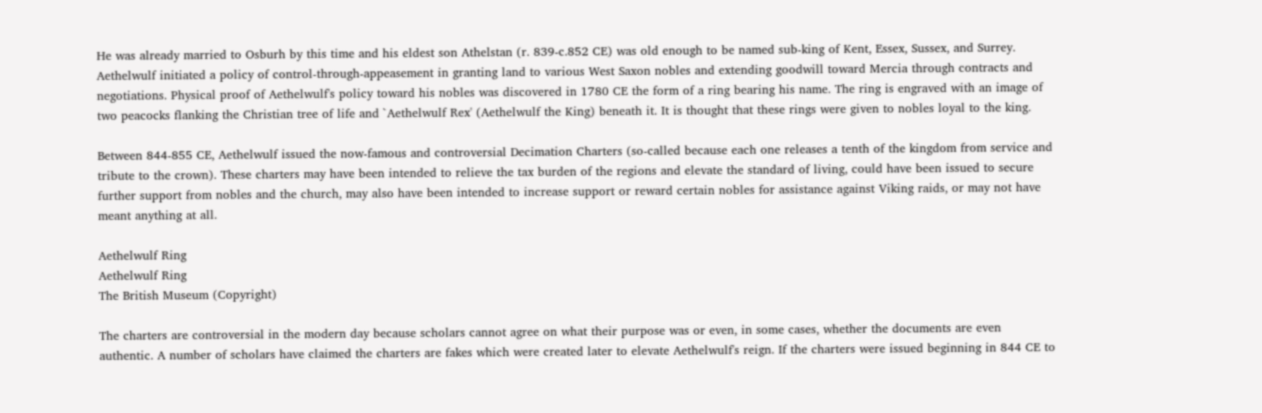He was already married to Osburh by this time and his eldest son Athelstan (r. 839-c.852 CE) was old enough to be named sub-king of Kent, Essex, Sussex, and Surrey. Aethelwulf initiated a policy of control-through-appeasement in granting land to various West Saxon nobles and extending goodwill toward Mercia through contracts and negotiations. Physical proof of Aethelwulf's policy toward his nobles was discovered in 1780 CE the form of a ring bearing his name. The ring is engraved with an image of two peacocks flanking the Christian tree of life and `Aethelwulf Rex' (Aethelwulf the King) beneath it. It is thought that these rings were given to nobles loyal to the king.

Between 844-855 CE, Aethelwulf issued the now-famous and controversial Decimation Charters (so-called because each one releases a tenth of the kingdom from service and tribute to the crown). These charters may have been intended to relieve the tax burden of the regions and elevate the standard of living, could have been issued to secure further support from nobles and the church, may also have been intended to increase support or reward certain nobles for assistance against Viking raids, or may not have meant anything at all.

Aethelwulf Ring
Aethelwulf Ring
The British Museum (Copyright)

The charters are controversial in the modern day because scholars cannot agree on what their purpose was or even, in some cases, whether the documents are even authentic. A number of scholars have claimed the charters are fakes which were created later to elevate Aethelwulf's reign. If the charters were issued beginning in 844 CE to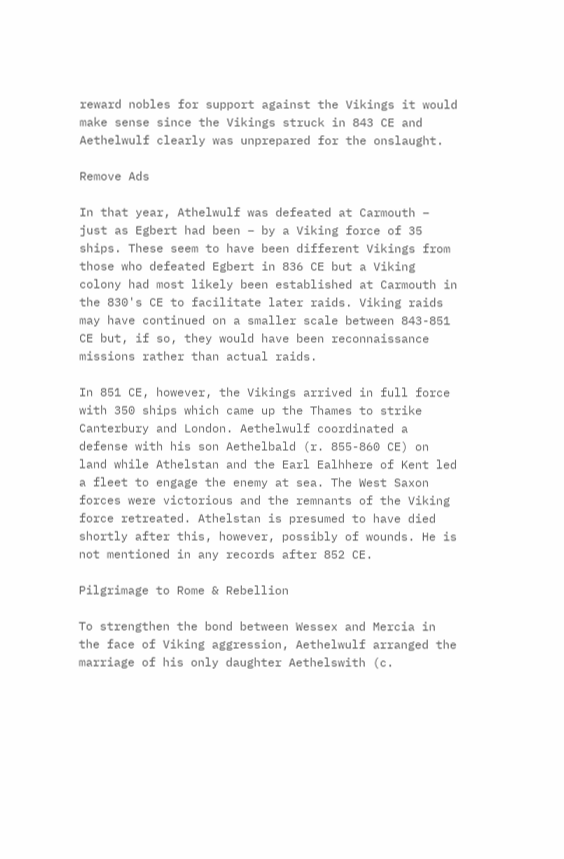reward nobles for support against the Vikings it would make sense since the Vikings struck in 843 CE and Aethelwulf clearly was unprepared for the onslaught.

Remove Ads

In that year, Athelwulf was defeated at Carmouth – just as Egbert had been – by a Viking force of 35 ships. These seem to have been different Vikings from those who defeated Egbert in 836 CE but a Viking colony had most likely been established at Carmouth in the 830's CE to facilitate later raids. Viking raids may have continued on a smaller scale between 843-851 CE but, if so, they would have been reconnaissance missions rather than actual raids.

In 851 CE, however, the Vikings arrived in full force with 350 ships which came up the Thames to strike Canterbury and London. Aethelwulf coordinated a defense with his son Aethelbald (r. 855-860 CE) on land while Athelstan and the Earl Ealhhere of Kent led a fleet to engage the enemy at sea. The West Saxon forces were victorious and the remnants of the Viking force retreated. Athelstan is presumed to have died shortly after this, however, possibly of wounds. He is not mentioned in any records after 852 CE.

Pilgrimage to Rome & Rebellion

To strengthen the bond between Wessex and Mercia in the face of Viking aggression, Aethelwulf arranged the marriage of his only daughter Aethelswith (c.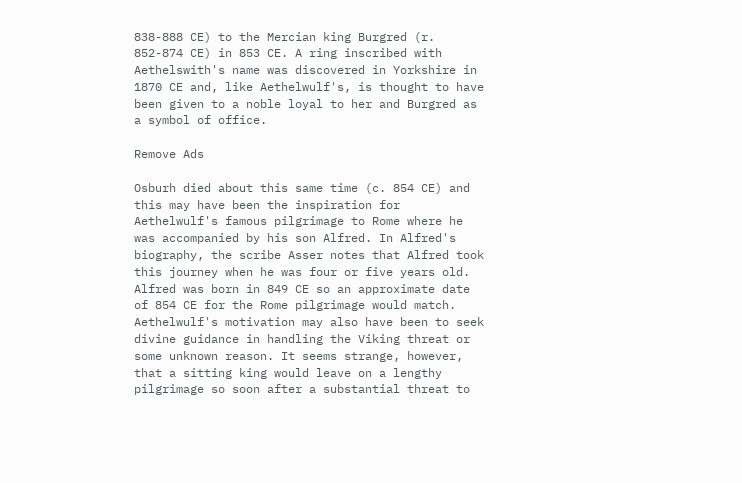838-888 CE) to the Mercian king Burgred (r. 852-874 CE) in 853 CE. A ring inscribed with Aethelswith's name was discovered in Yorkshire in 1870 CE and, like Aethelwulf's, is thought to have been given to a noble loyal to her and Burgred as a symbol of office.

Remove Ads

Osburh died about this same time (c. 854 CE) and this may have been the inspiration for Aethelwulf's famous pilgrimage to Rome where he was accompanied by his son Alfred. In Alfred's biography, the scribe Asser notes that Alfred took this journey when he was four or five years old. Alfred was born in 849 CE so an approximate date of 854 CE for the Rome pilgrimage would match. Aethelwulf's motivation may also have been to seek divine guidance in handling the Viking threat or some unknown reason. It seems strange, however, that a sitting king would leave on a lengthy pilgrimage so soon after a substantial threat to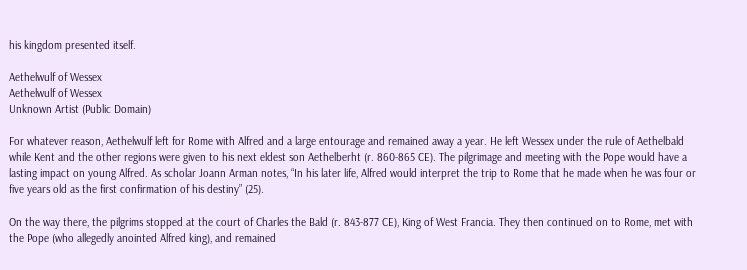his kingdom presented itself.

Aethelwulf of Wessex
Aethelwulf of Wessex
Unknown Artist (Public Domain)

For whatever reason, Aethelwulf left for Rome with Alfred and a large entourage and remained away a year. He left Wessex under the rule of Aethelbald while Kent and the other regions were given to his next eldest son Aethelberht (r. 860-865 CE). The pilgrimage and meeting with the Pope would have a lasting impact on young Alfred. As scholar Joann Arman notes, “In his later life, Alfred would interpret the trip to Rome that he made when he was four or five years old as the first confirmation of his destiny” (25).

On the way there, the pilgrims stopped at the court of Charles the Bald (r. 843-877 CE), King of West Francia. They then continued on to Rome, met with the Pope (who allegedly anointed Alfred king), and remained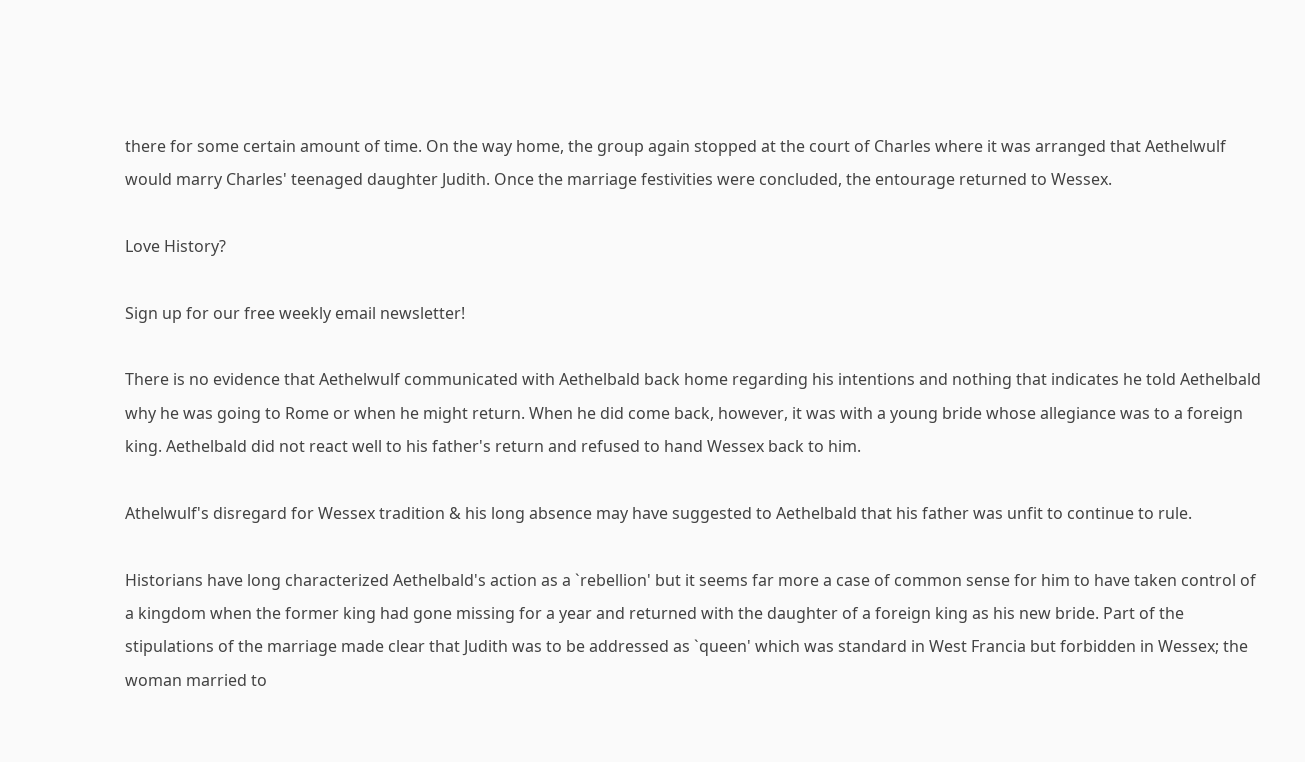there for some certain amount of time. On the way home, the group again stopped at the court of Charles where it was arranged that Aethelwulf would marry Charles' teenaged daughter Judith. Once the marriage festivities were concluded, the entourage returned to Wessex.

Love History?

Sign up for our free weekly email newsletter!

There is no evidence that Aethelwulf communicated with Aethelbald back home regarding his intentions and nothing that indicates he told Aethelbald why he was going to Rome or when he might return. When he did come back, however, it was with a young bride whose allegiance was to a foreign king. Aethelbald did not react well to his father's return and refused to hand Wessex back to him.

Athelwulf's disregard for Wessex tradition & his long absence may have suggested to Aethelbald that his father was unfit to continue to rule.

Historians have long characterized Aethelbald's action as a `rebellion' but it seems far more a case of common sense for him to have taken control of a kingdom when the former king had gone missing for a year and returned with the daughter of a foreign king as his new bride. Part of the stipulations of the marriage made clear that Judith was to be addressed as `queen' which was standard in West Francia but forbidden in Wessex; the woman married to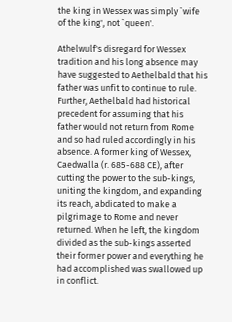the king in Wessex was simply `wife of the king', not `queen'.

Athelwulf's disregard for Wessex tradition and his long absence may have suggested to Aethelbald that his father was unfit to continue to rule. Further, Aethelbald had historical precedent for assuming that his father would not return from Rome and so had ruled accordingly in his absence. A former king of Wessex, Caedwalla (r. 685-688 CE), after cutting the power to the sub-kings, uniting the kingdom, and expanding its reach, abdicated to make a pilgrimage to Rome and never returned. When he left, the kingdom divided as the sub-kings asserted their former power and everything he had accomplished was swallowed up in conflict.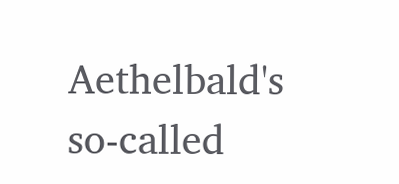Aethelbald's so-called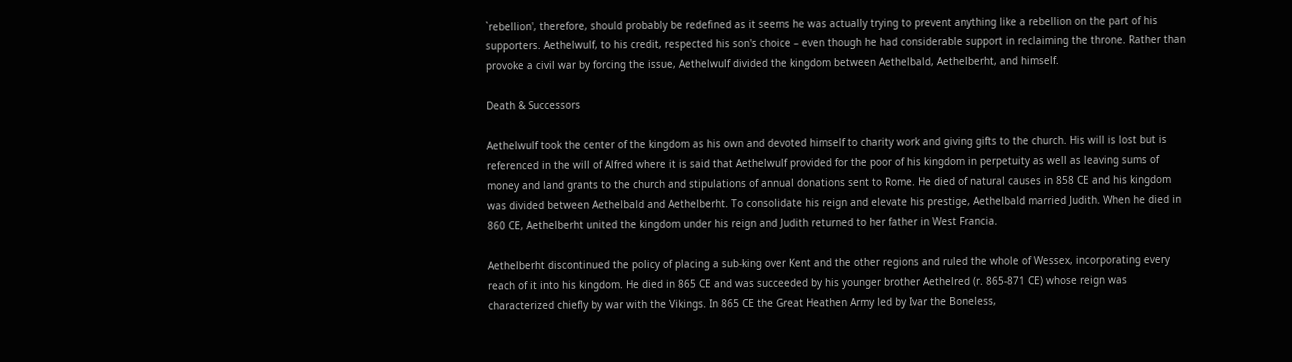`rebellion', therefore, should probably be redefined as it seems he was actually trying to prevent anything like a rebellion on the part of his supporters. Aethelwulf, to his credit, respected his son's choice – even though he had considerable support in reclaiming the throne. Rather than provoke a civil war by forcing the issue, Aethelwulf divided the kingdom between Aethelbald, Aethelberht, and himself.

Death & Successors

Aethelwulf took the center of the kingdom as his own and devoted himself to charity work and giving gifts to the church. His will is lost but is referenced in the will of Alfred where it is said that Aethelwulf provided for the poor of his kingdom in perpetuity as well as leaving sums of money and land grants to the church and stipulations of annual donations sent to Rome. He died of natural causes in 858 CE and his kingdom was divided between Aethelbald and Aethelberht. To consolidate his reign and elevate his prestige, Aethelbald married Judith. When he died in 860 CE, Aethelberht united the kingdom under his reign and Judith returned to her father in West Francia.

Aethelberht discontinued the policy of placing a sub-king over Kent and the other regions and ruled the whole of Wessex, incorporating every reach of it into his kingdom. He died in 865 CE and was succeeded by his younger brother Aethelred (r. 865-871 CE) whose reign was characterized chiefly by war with the Vikings. In 865 CE the Great Heathen Army led by Ivar the Boneless,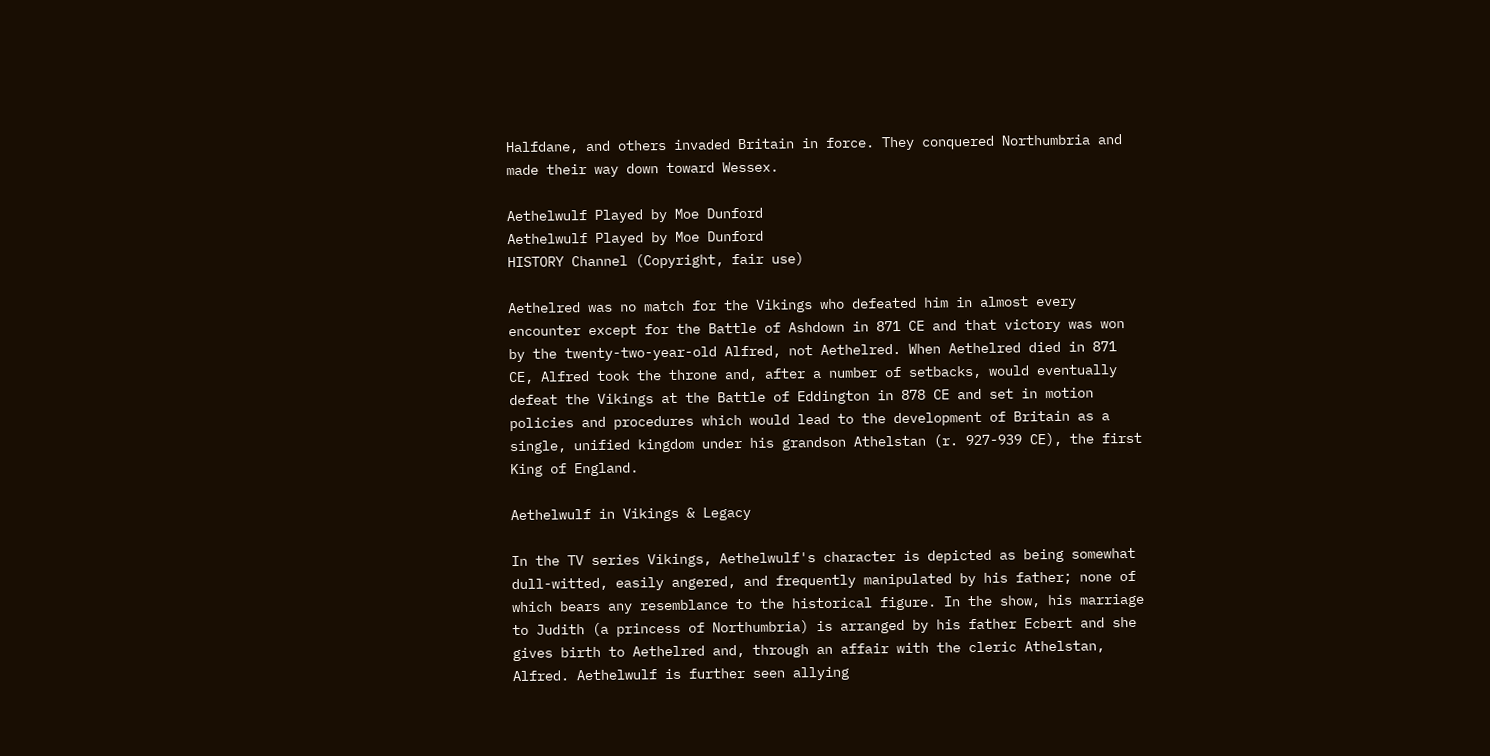Halfdane, and others invaded Britain in force. They conquered Northumbria and made their way down toward Wessex.

Aethelwulf Played by Moe Dunford
Aethelwulf Played by Moe Dunford
HISTORY Channel (Copyright, fair use)

Aethelred was no match for the Vikings who defeated him in almost every encounter except for the Battle of Ashdown in 871 CE and that victory was won by the twenty-two-year-old Alfred, not Aethelred. When Aethelred died in 871 CE, Alfred took the throne and, after a number of setbacks, would eventually defeat the Vikings at the Battle of Eddington in 878 CE and set in motion policies and procedures which would lead to the development of Britain as a single, unified kingdom under his grandson Athelstan (r. 927-939 CE), the first King of England.

Aethelwulf in Vikings & Legacy

In the TV series Vikings, Aethelwulf's character is depicted as being somewhat dull-witted, easily angered, and frequently manipulated by his father; none of which bears any resemblance to the historical figure. In the show, his marriage to Judith (a princess of Northumbria) is arranged by his father Ecbert and she gives birth to Aethelred and, through an affair with the cleric Athelstan, Alfred. Aethelwulf is further seen allying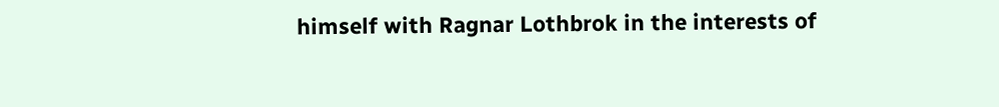himself with Ragnar Lothbrok in the interests of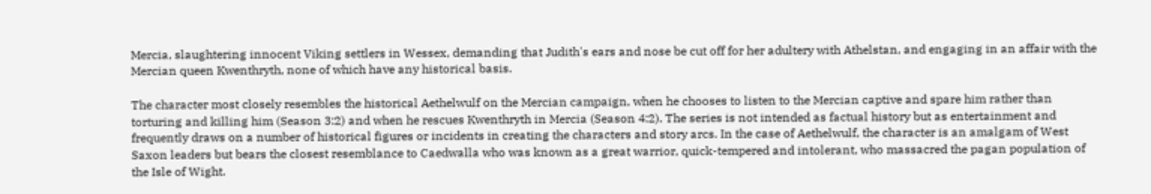Mercia, slaughtering innocent Viking settlers in Wessex, demanding that Judith's ears and nose be cut off for her adultery with Athelstan, and engaging in an affair with the Mercian queen Kwenthryth, none of which have any historical basis.

The character most closely resembles the historical Aethelwulf on the Mercian campaign, when he chooses to listen to the Mercian captive and spare him rather than torturing and killing him (Season 3:2) and when he rescues Kwenthryth in Mercia (Season 4:2). The series is not intended as factual history but as entertainment and frequently draws on a number of historical figures or incidents in creating the characters and story arcs. In the case of Aethelwulf, the character is an amalgam of West Saxon leaders but bears the closest resemblance to Caedwalla who was known as a great warrior, quick-tempered and intolerant, who massacred the pagan population of the Isle of Wight.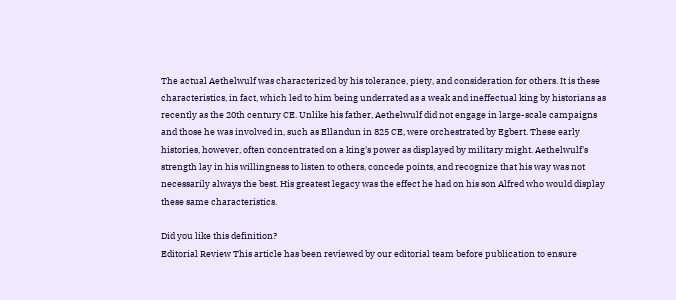The actual Aethelwulf was characterized by his tolerance, piety, and consideration for others. It is these characteristics, in fact, which led to him being underrated as a weak and ineffectual king by historians as recently as the 20th century CE. Unlike his father, Aethelwulf did not engage in large-scale campaigns and those he was involved in, such as Ellandun in 825 CE, were orchestrated by Egbert. These early histories, however, often concentrated on a king's power as displayed by military might. Aethelwulf's strength lay in his willingness to listen to others, concede points, and recognize that his way was not necessarily always the best. His greatest legacy was the effect he had on his son Alfred who would display these same characteristics.

Did you like this definition?
Editorial Review This article has been reviewed by our editorial team before publication to ensure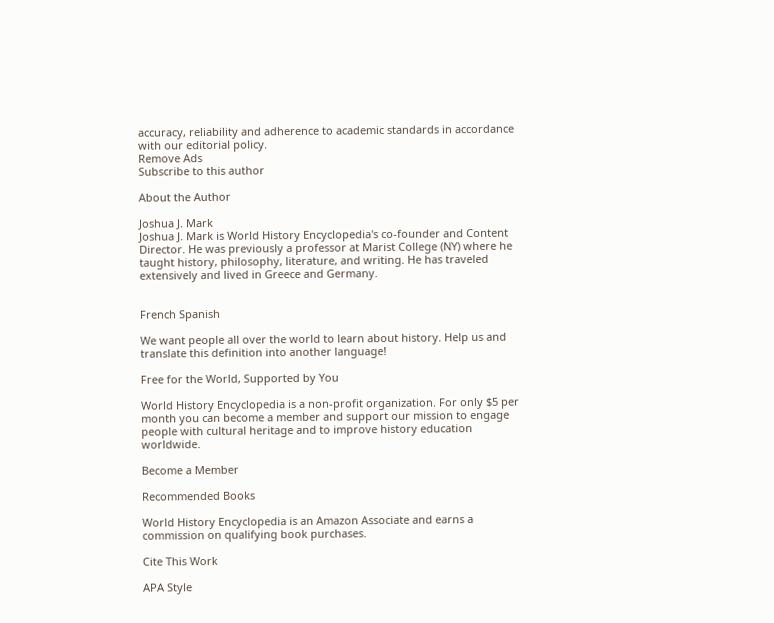accuracy, reliability and adherence to academic standards in accordance with our editorial policy.
Remove Ads
Subscribe to this author

About the Author

Joshua J. Mark
Joshua J. Mark is World History Encyclopedia's co-founder and Content Director. He was previously a professor at Marist College (NY) where he taught history, philosophy, literature, and writing. He has traveled extensively and lived in Greece and Germany.


French Spanish

We want people all over the world to learn about history. Help us and translate this definition into another language!

Free for the World, Supported by You

World History Encyclopedia is a non-profit organization. For only $5 per month you can become a member and support our mission to engage people with cultural heritage and to improve history education worldwide.

Become a Member

Recommended Books

World History Encyclopedia is an Amazon Associate and earns a commission on qualifying book purchases.

Cite This Work

APA Style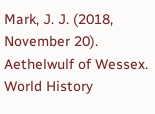Mark, J. J. (2018, November 20). Aethelwulf of Wessex. World History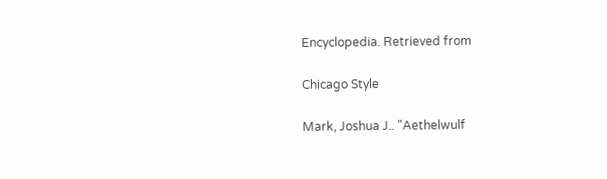Encyclopedia. Retrieved from

Chicago Style

Mark, Joshua J.. "Aethelwulf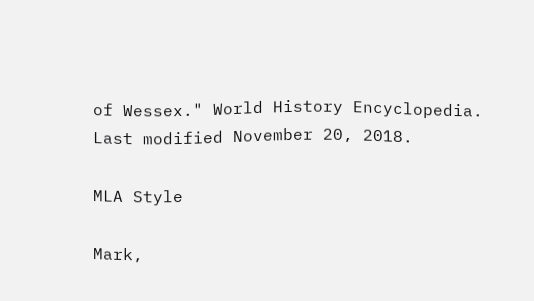of Wessex." World History Encyclopedia. Last modified November 20, 2018.

MLA Style

Mark,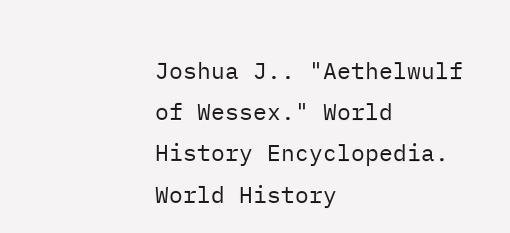Joshua J.. "Aethelwulf of Wessex." World History Encyclopedia. World History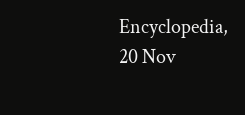Encyclopedia, 20 Nov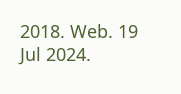2018. Web. 19 Jul 2024.